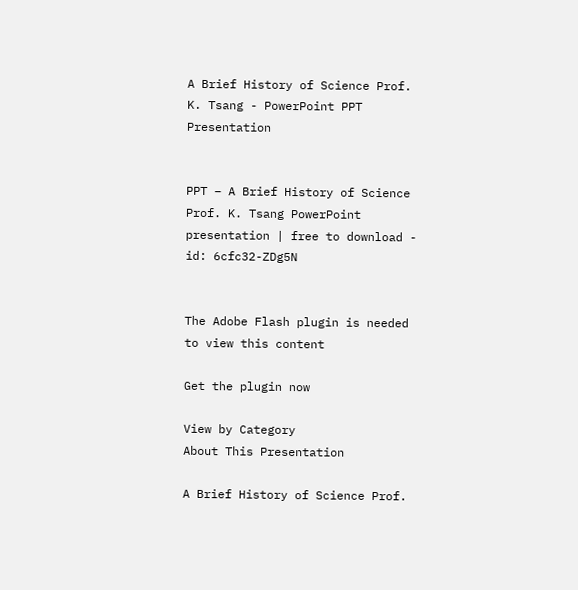A Brief History of Science Prof. K. Tsang - PowerPoint PPT Presentation


PPT – A Brief History of Science Prof. K. Tsang PowerPoint presentation | free to download - id: 6cfc32-ZDg5N


The Adobe Flash plugin is needed to view this content

Get the plugin now

View by Category
About This Presentation

A Brief History of Science Prof.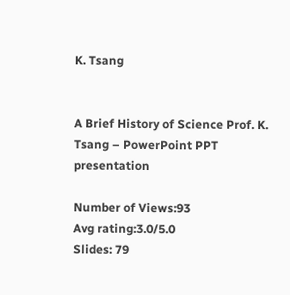K. Tsang


A Brief History of Science Prof. K. Tsang – PowerPoint PPT presentation

Number of Views:93
Avg rating:3.0/5.0
Slides: 79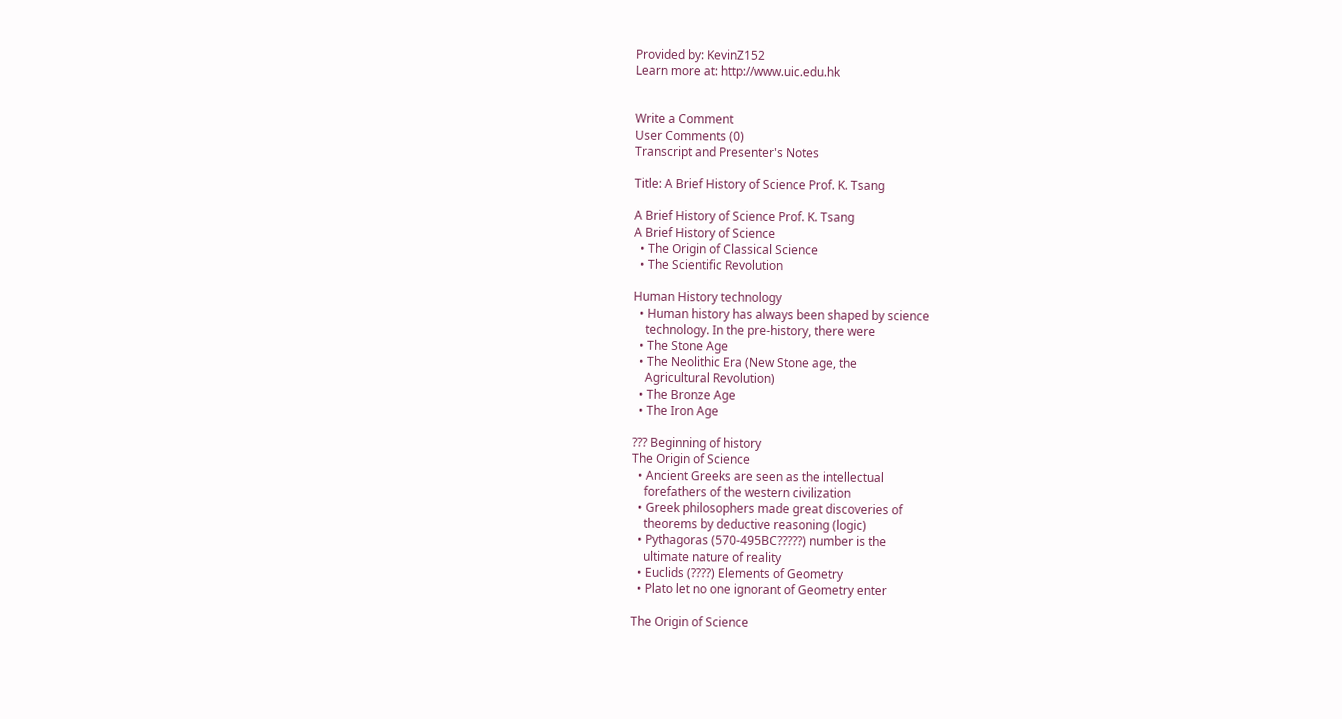Provided by: KevinZ152
Learn more at: http://www.uic.edu.hk


Write a Comment
User Comments (0)
Transcript and Presenter's Notes

Title: A Brief History of Science Prof. K. Tsang

A Brief History of Science Prof. K. Tsang
A Brief History of Science
  • The Origin of Classical Science
  • The Scientific Revolution

Human History technology
  • Human history has always been shaped by science
    technology. In the pre-history, there were
  • The Stone Age
  • The Neolithic Era (New Stone age, the
    Agricultural Revolution)
  • The Bronze Age
  • The Iron Age

??? Beginning of history
The Origin of Science
  • Ancient Greeks are seen as the intellectual
    forefathers of the western civilization
  • Greek philosophers made great discoveries of
    theorems by deductive reasoning (logic)
  • Pythagoras (570-495BC?????) number is the
    ultimate nature of reality
  • Euclids (????) Elements of Geometry
  • Plato let no one ignorant of Geometry enter

The Origin of Science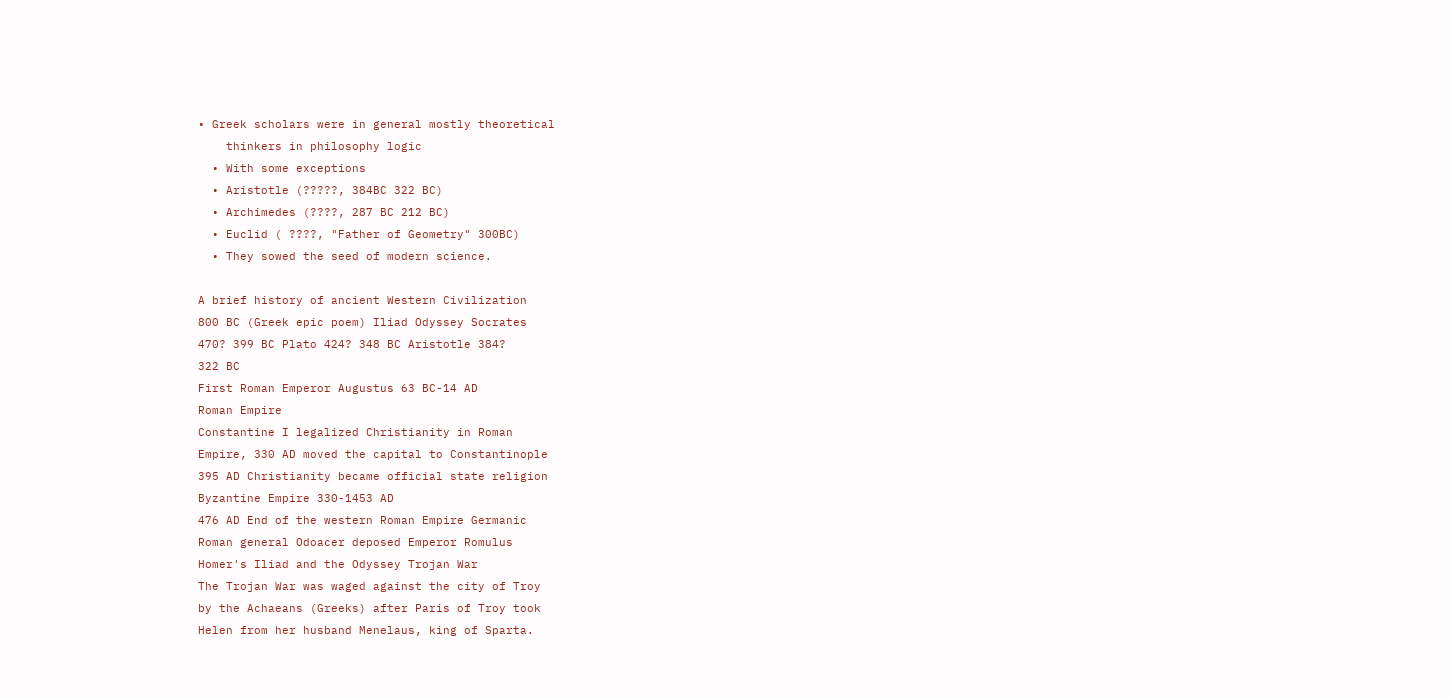• Greek scholars were in general mostly theoretical
    thinkers in philosophy logic
  • With some exceptions
  • Aristotle (?????, 384BC 322 BC)
  • Archimedes (????, 287 BC 212 BC)
  • Euclid ( ????, "Father of Geometry" 300BC)
  • They sowed the seed of modern science.

A brief history of ancient Western Civilization
800 BC (Greek epic poem) Iliad Odyssey Socrates
470? 399 BC Plato 424? 348 BC Aristotle 384?
322 BC
First Roman Emperor Augustus 63 BC-14 AD
Roman Empire
Constantine I legalized Christianity in Roman
Empire, 330 AD moved the capital to Constantinople
395 AD Christianity became official state religion
Byzantine Empire 330-1453 AD
476 AD End of the western Roman Empire Germanic
Roman general Odoacer deposed Emperor Romulus
Homer's Iliad and the Odyssey Trojan War
The Trojan War was waged against the city of Troy
by the Achaeans (Greeks) after Paris of Troy took
Helen from her husband Menelaus, king of Sparta.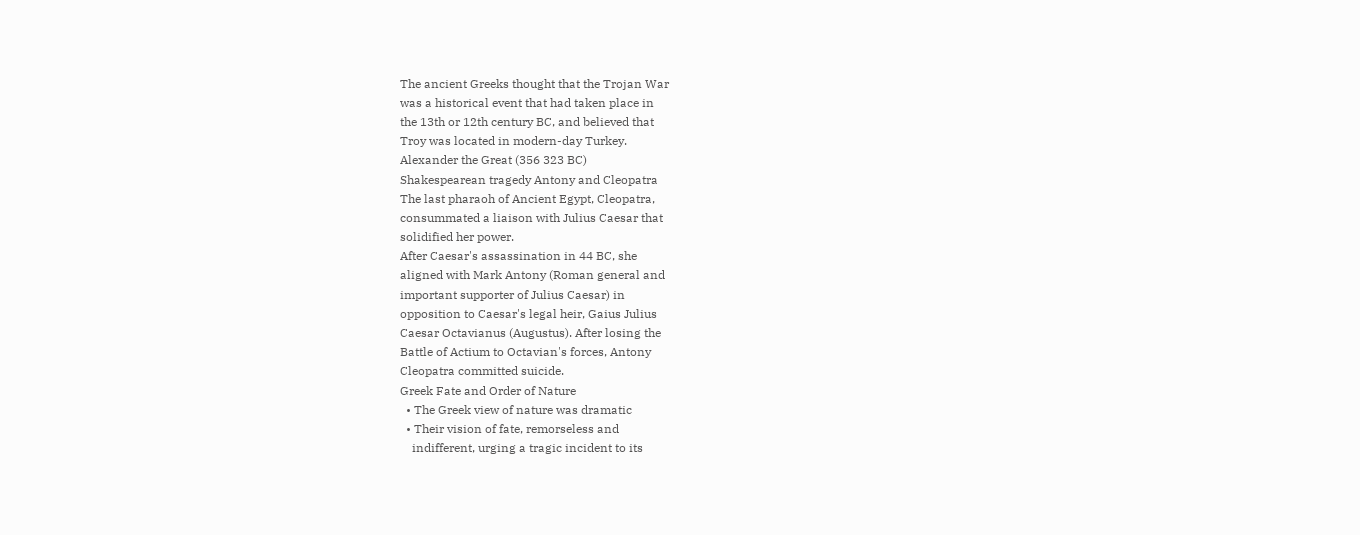The ancient Greeks thought that the Trojan War
was a historical event that had taken place in
the 13th or 12th century BC, and believed that
Troy was located in modern-day Turkey.
Alexander the Great (356 323 BC)
Shakespearean tragedy Antony and Cleopatra
The last pharaoh of Ancient Egypt, Cleopatra,
consummated a liaison with Julius Caesar that
solidified her power.
After Caesar's assassination in 44 BC, she
aligned with Mark Antony (Roman general and
important supporter of Julius Caesar) in
opposition to Caesar's legal heir, Gaius Julius
Caesar Octavianus (Augustus). After losing the
Battle of Actium to Octavian's forces, Antony
Cleopatra committed suicide.
Greek Fate and Order of Nature
  • The Greek view of nature was dramatic
  • Their vision of fate, remorseless and
    indifferent, urging a tragic incident to its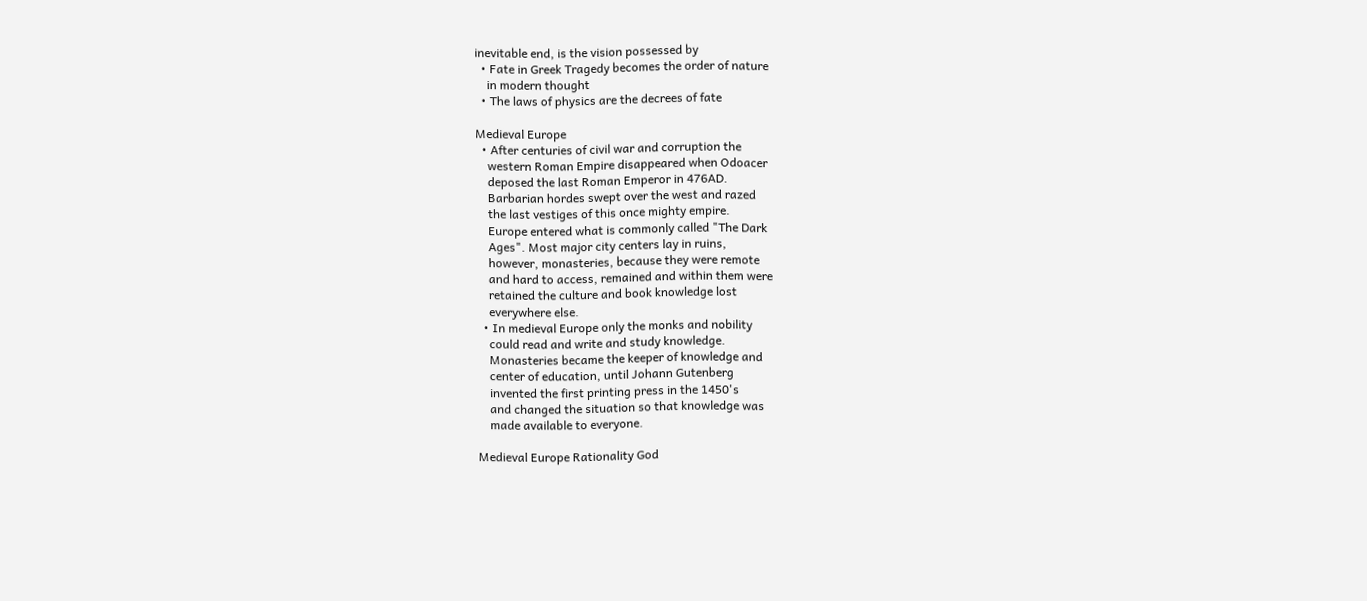inevitable end, is the vision possessed by
  • Fate in Greek Tragedy becomes the order of nature
    in modern thought
  • The laws of physics are the decrees of fate

Medieval Europe
  • After centuries of civil war and corruption the
    western Roman Empire disappeared when Odoacer
    deposed the last Roman Emperor in 476AD.
    Barbarian hordes swept over the west and razed
    the last vestiges of this once mighty empire.
    Europe entered what is commonly called "The Dark
    Ages". Most major city centers lay in ruins,
    however, monasteries, because they were remote
    and hard to access, remained and within them were
    retained the culture and book knowledge lost
    everywhere else.
  • In medieval Europe only the monks and nobility
    could read and write and study knowledge.
    Monasteries became the keeper of knowledge and
    center of education, until Johann Gutenberg
    invented the first printing press in the 1450's
    and changed the situation so that knowledge was
    made available to everyone.

Medieval Europe Rationality God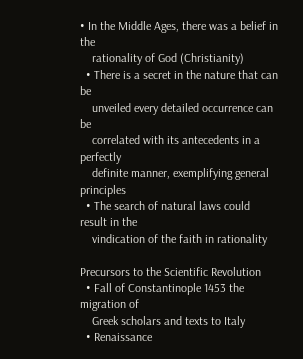• In the Middle Ages, there was a belief in the
    rationality of God (Christianity)
  • There is a secret in the nature that can be
    unveiled every detailed occurrence can be
    correlated with its antecedents in a perfectly
    definite manner, exemplifying general principles
  • The search of natural laws could result in the
    vindication of the faith in rationality

Precursors to the Scientific Revolution
  • Fall of Constantinople 1453 the migration of
    Greek scholars and texts to Italy
  • Renaissance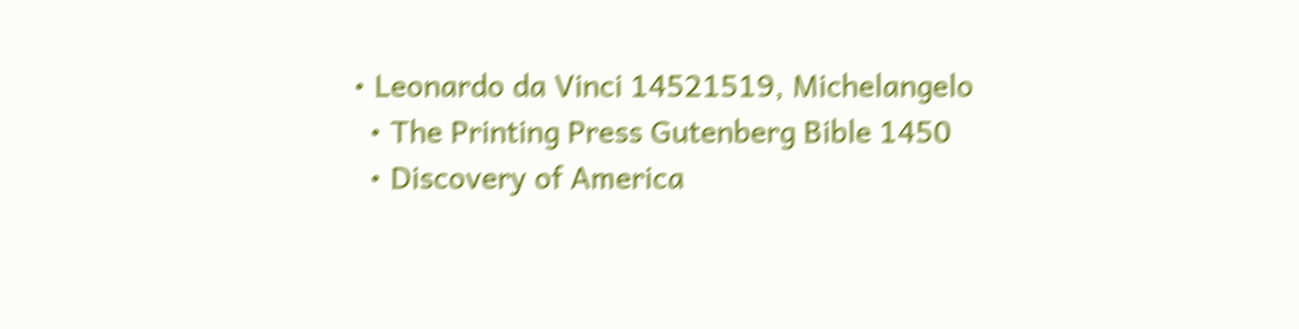• Leonardo da Vinci 14521519, Michelangelo
  • The Printing Press Gutenberg Bible 1450
  • Discovery of America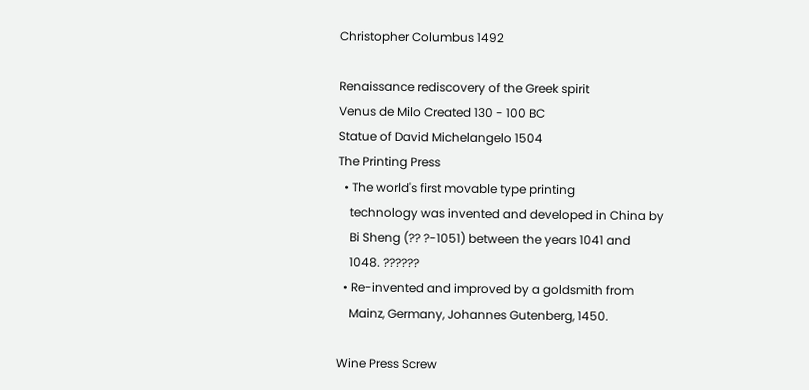Christopher Columbus 1492

Renaissance rediscovery of the Greek spirit
Venus de Milo Created 130 - 100 BC
Statue of David Michelangelo 1504
The Printing Press
  • The world's first movable type printing
    technology was invented and developed in China by
    Bi Sheng (?? ?-1051) between the years 1041 and
    1048. ??????
  • Re-invented and improved by a goldsmith from
    Mainz, Germany, Johannes Gutenberg, 1450.

Wine Press Screw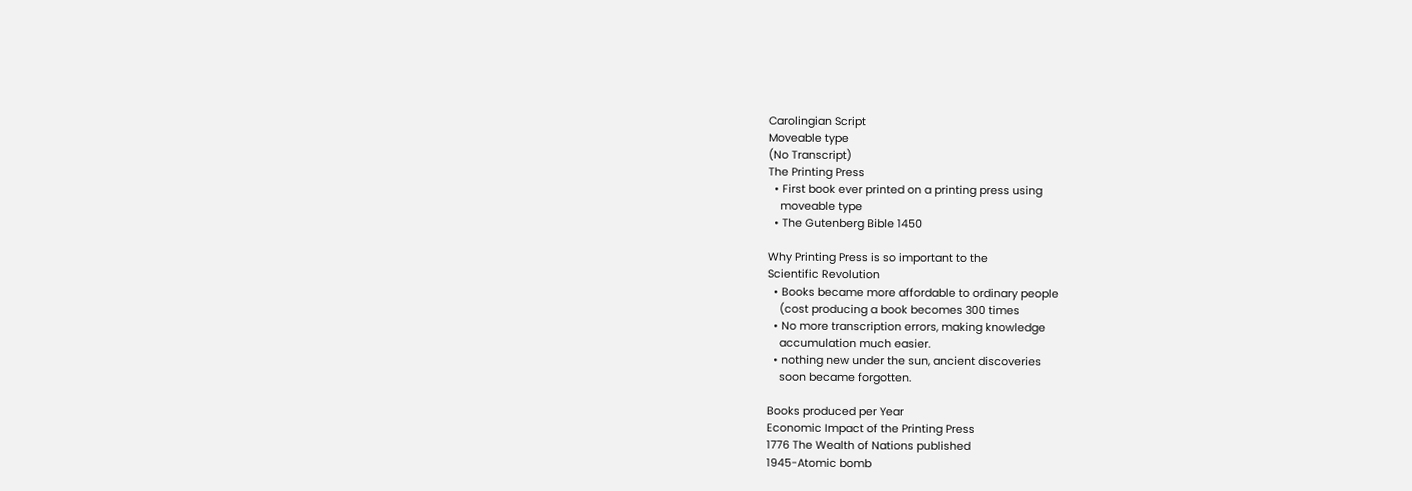Carolingian Script
Moveable type
(No Transcript)
The Printing Press
  • First book ever printed on a printing press using
    moveable type
  • The Gutenberg Bible 1450

Why Printing Press is so important to the
Scientific Revolution
  • Books became more affordable to ordinary people
    (cost producing a book becomes 300 times
  • No more transcription errors, making knowledge
    accumulation much easier.
  • nothing new under the sun, ancient discoveries
    soon became forgotten.

Books produced per Year
Economic Impact of the Printing Press
1776 The Wealth of Nations published
1945-Atomic bomb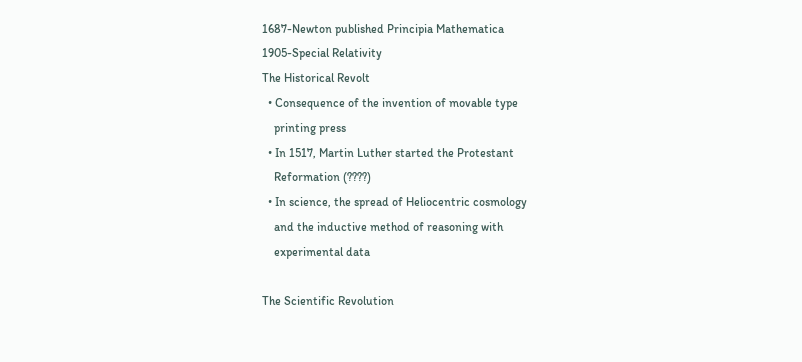1687-Newton published Principia Mathematica
1905-Special Relativity
The Historical Revolt
  • Consequence of the invention of movable type
    printing press
  • In 1517, Martin Luther started the Protestant
    Reformation (????)
  • In science, the spread of Heliocentric cosmology
    and the inductive method of reasoning with
    experimental data

The Scientific Revolution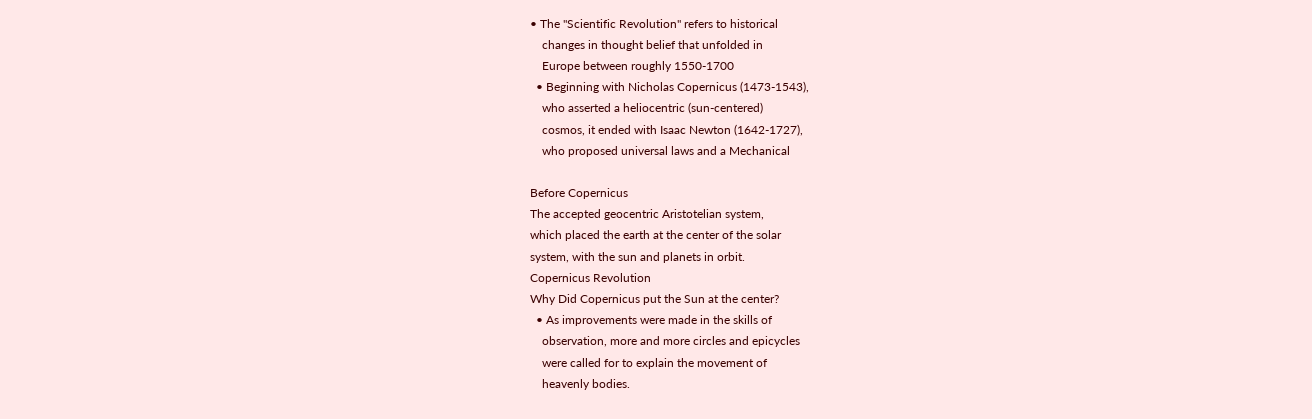• The "Scientific Revolution" refers to historical
    changes in thought belief that unfolded in
    Europe between roughly 1550-1700
  • Beginning with Nicholas Copernicus (1473-1543),
    who asserted a heliocentric (sun-centered)
    cosmos, it ended with Isaac Newton (1642-1727),
    who proposed universal laws and a Mechanical

Before Copernicus
The accepted geocentric Aristotelian system,
which placed the earth at the center of the solar
system, with the sun and planets in orbit.
Copernicus Revolution
Why Did Copernicus put the Sun at the center?
  • As improvements were made in the skills of
    observation, more and more circles and epicycles
    were called for to explain the movement of
    heavenly bodies.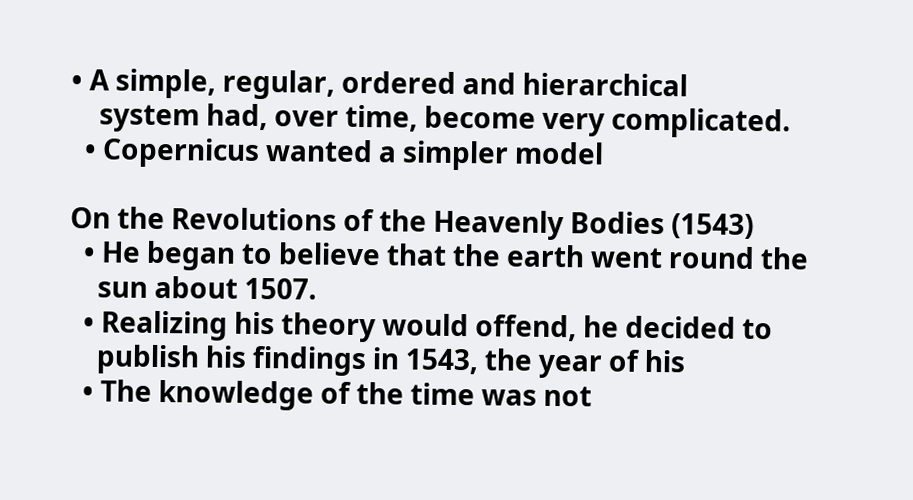• A simple, regular, ordered and hierarchical
    system had, over time, become very complicated.
  • Copernicus wanted a simpler model

On the Revolutions of the Heavenly Bodies (1543)
  • He began to believe that the earth went round the
    sun about 1507.
  • Realizing his theory would offend, he decided to
    publish his findings in 1543, the year of his
  • The knowledge of the time was not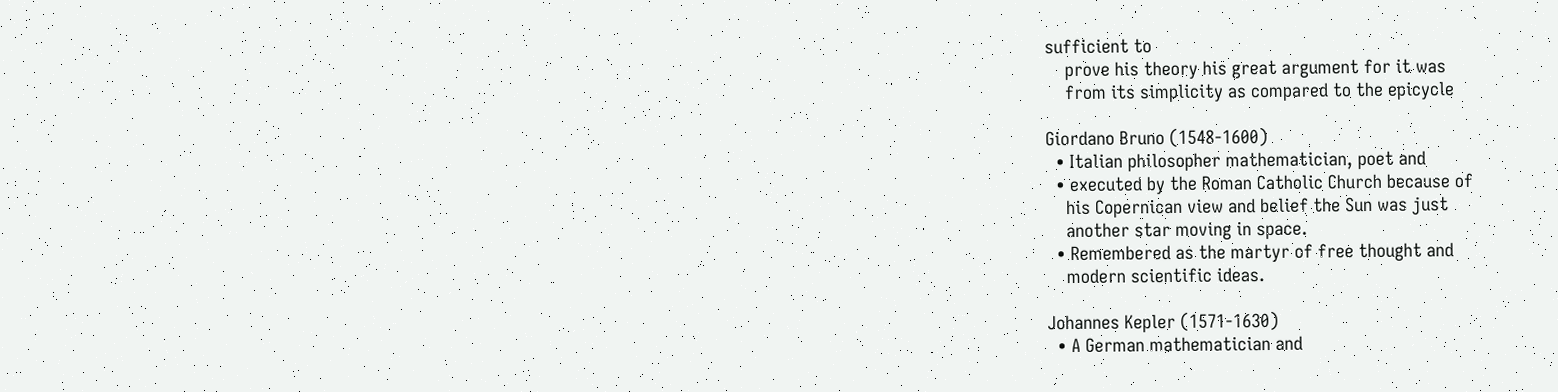sufficient to
    prove his theory his great argument for it was
    from its simplicity as compared to the epicycle

Giordano Bruno (1548-1600)
  • Italian philosopher mathematician, poet and
  • executed by the Roman Catholic Church because of
    his Copernican view and belief the Sun was just
    another star moving in space.
  • Remembered as the martyr of free thought and
    modern scientific ideas.

Johannes Kepler (1571-1630)
  • A German mathematician and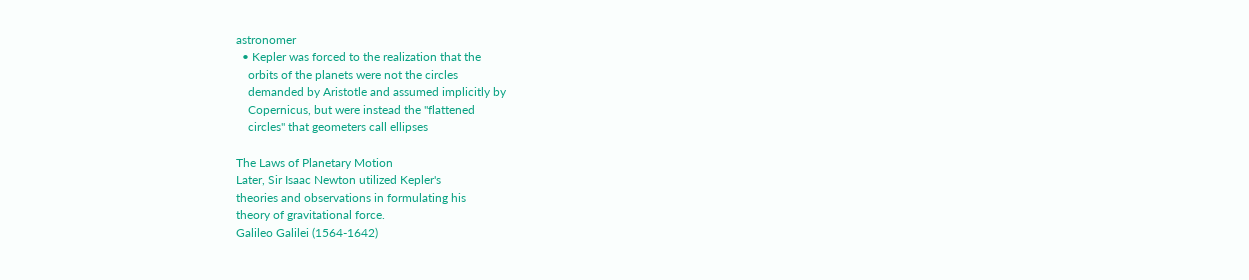astronomer
  • Kepler was forced to the realization that the
    orbits of the planets were not the circles
    demanded by Aristotle and assumed implicitly by
    Copernicus, but were instead the "flattened
    circles" that geometers call ellipses

The Laws of Planetary Motion
Later, Sir Isaac Newton utilized Kepler's
theories and observations in formulating his
theory of gravitational force.
Galileo Galilei (1564-1642)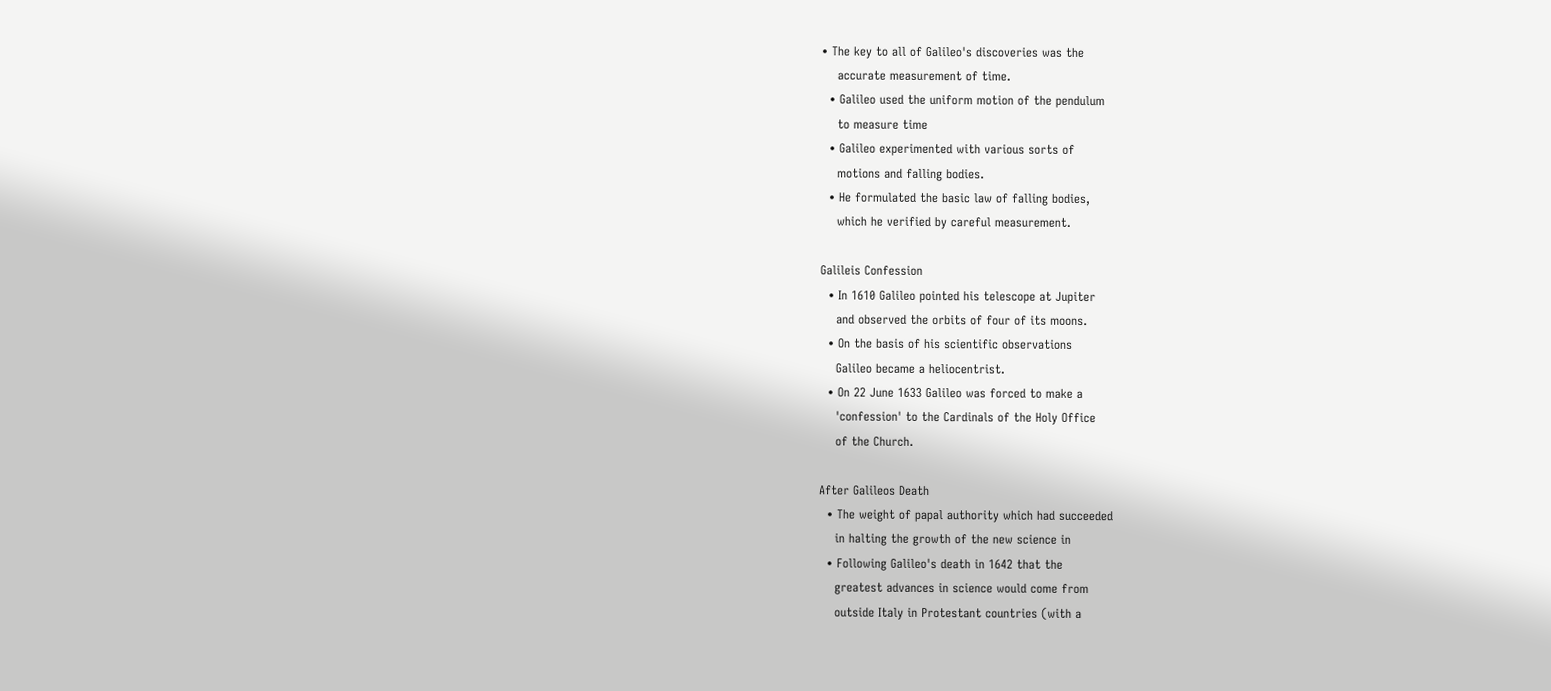• The key to all of Galileo's discoveries was the
    accurate measurement of time.
  • Galileo used the uniform motion of the pendulum
    to measure time
  • Galileo experimented with various sorts of
    motions and falling bodies.
  • He formulated the basic law of falling bodies,
    which he verified by careful measurement.

Galileis Confession
  • In 1610 Galileo pointed his telescope at Jupiter
    and observed the orbits of four of its moons.
  • On the basis of his scientific observations
    Galileo became a heliocentrist.
  • On 22 June 1633 Galileo was forced to make a
    'confession' to the Cardinals of the Holy Office
    of the Church.

After Galileos Death
  • The weight of papal authority which had succeeded
    in halting the growth of the new science in
  • Following Galileo's death in 1642 that the
    greatest advances in science would come from
    outside Italy in Protestant countries (with a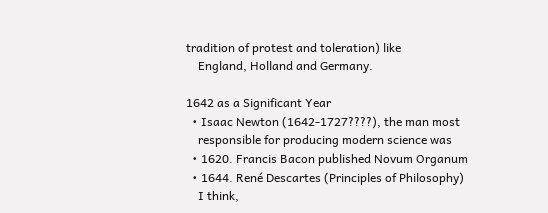tradition of protest and toleration) like
    England, Holland and Germany.

1642 as a Significant Year
  • Isaac Newton (1642-1727????), the man most
    responsible for producing modern science was
  • 1620. Francis Bacon published Novum Organum
  • 1644. René Descartes (Principles of Philosophy)
    I think,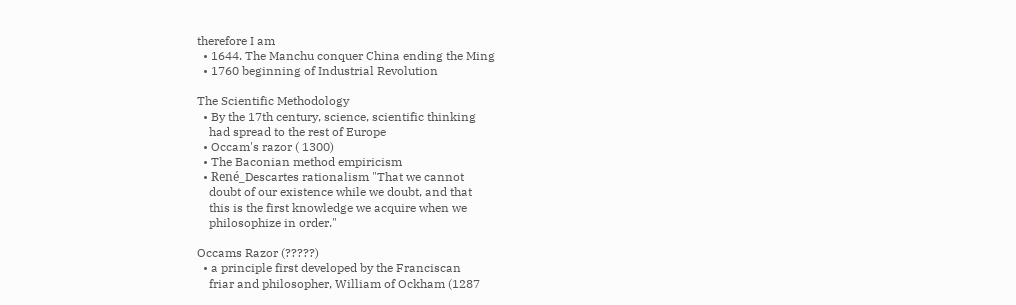therefore I am
  • 1644. The Manchu conquer China ending the Ming
  • 1760 beginning of Industrial Revolution

The Scientific Methodology
  • By the 17th century, science, scientific thinking
    had spread to the rest of Europe
  • Occam's razor ( 1300)
  • The Baconian method empiricism
  • René_Descartes rationalism "That we cannot
    doubt of our existence while we doubt, and that
    this is the first knowledge we acquire when we
    philosophize in order."

Occams Razor (?????)
  • a principle first developed by the Franciscan
    friar and philosopher, William of Ockham (1287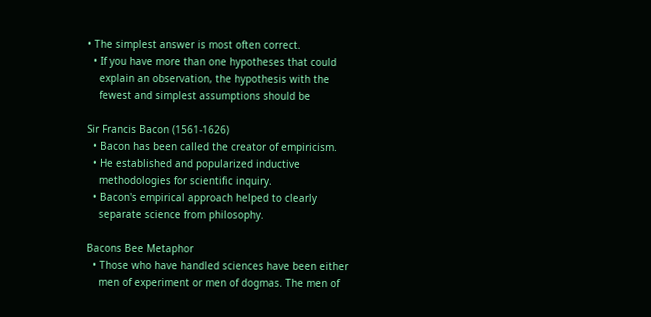• The simplest answer is most often correct.
  • If you have more than one hypotheses that could
    explain an observation, the hypothesis with the
    fewest and simplest assumptions should be

Sir Francis Bacon (1561-1626)
  • Bacon has been called the creator of empiricism.
  • He established and popularized inductive
    methodologies for scientific inquiry.
  • Bacon's empirical approach helped to clearly
    separate science from philosophy.

Bacons Bee Metaphor
  • Those who have handled sciences have been either
    men of experiment or men of dogmas. The men of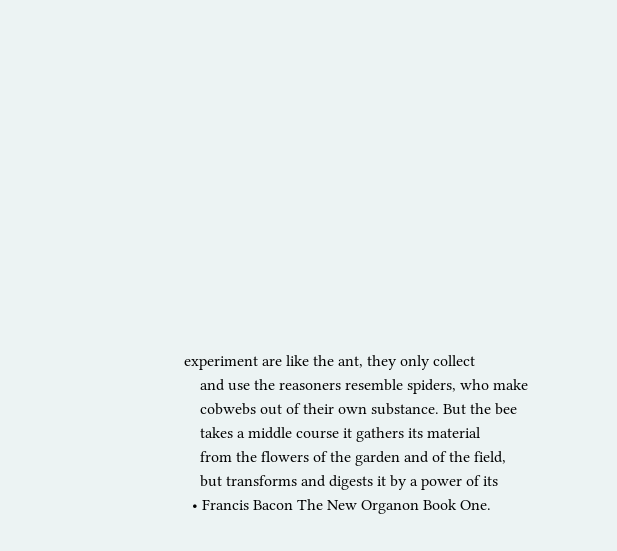experiment are like the ant, they only collect
    and use the reasoners resemble spiders, who make
    cobwebs out of their own substance. But the bee
    takes a middle course it gathers its material
    from the flowers of the garden and of the field,
    but transforms and digests it by a power of its
  • Francis Bacon The New Organon Book One.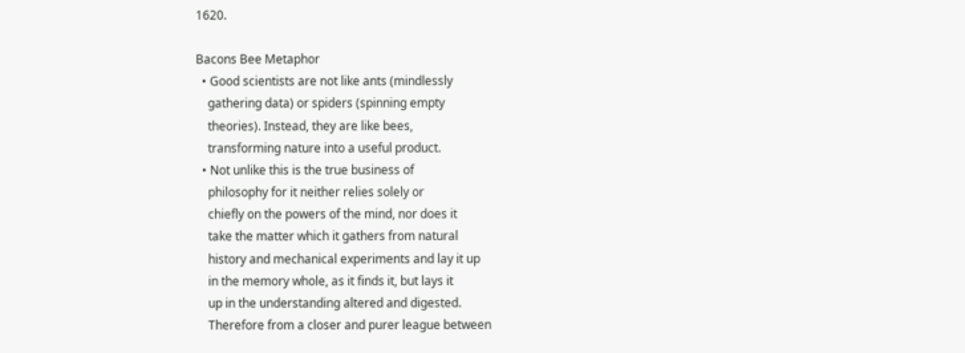1620.

Bacons Bee Metaphor
  • Good scientists are not like ants (mindlessly
    gathering data) or spiders (spinning empty
    theories). Instead, they are like bees,
    transforming nature into a useful product.
  • Not unlike this is the true business of
    philosophy for it neither relies solely or
    chiefly on the powers of the mind, nor does it
    take the matter which it gathers from natural
    history and mechanical experiments and lay it up
    in the memory whole, as it finds it, but lays it
    up in the understanding altered and digested.
    Therefore from a closer and purer league between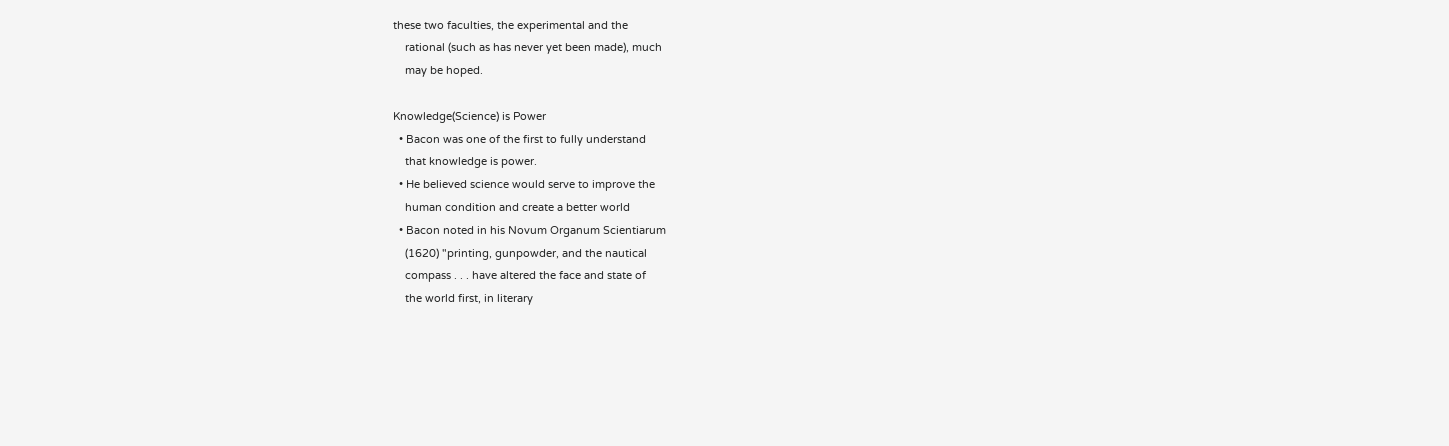these two faculties, the experimental and the
    rational (such as has never yet been made), much
    may be hoped.

Knowledge(Science) is Power
  • Bacon was one of the first to fully understand
    that knowledge is power.
  • He believed science would serve to improve the
    human condition and create a better world
  • Bacon noted in his Novum Organum Scientiarum
    (1620) "printing, gunpowder, and the nautical
    compass . . . have altered the face and state of
    the world first, in literary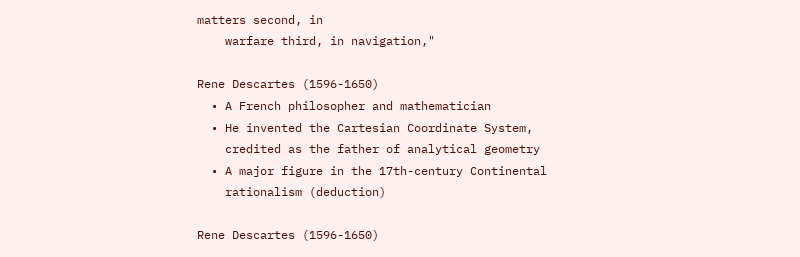matters second, in
    warfare third, in navigation,"

Rene Descartes (1596-1650)
  • A French philosopher and mathematician
  • He invented the Cartesian Coordinate System,
    credited as the father of analytical geometry
  • A major figure in the 17th-century Continental
    rationalism (deduction)

Rene Descartes (1596-1650)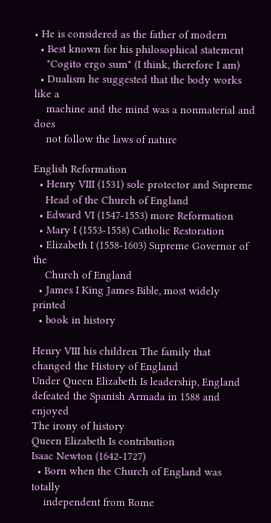• He is considered as the father of modern
  • Best known for his philosophical statement
    "Cogito ergo sum" (I think, therefore I am)
  • Dualism he suggested that the body works like a
    machine and the mind was a nonmaterial and does
    not follow the laws of nature

English Reformation
  • Henry VIII (1531) sole protector and Supreme
    Head of the Church of England
  • Edward VI (1547-1553) more Reformation
  • Mary I (1553-1558) Catholic Restoration
  • Elizabeth I (1558-1603) Supreme Governor of the
    Church of England
  • James I King James Bible, most widely printed
  • book in history

Henry VIII his children The family that
changed the History of England
Under Queen Elizabeth Is leadership, England
defeated the Spanish Armada in 1588 and enjoyed
The irony of history
Queen Elizabeth Is contribution
Isaac Newton (1642-1727)
  • Born when the Church of England was totally
    independent from Rome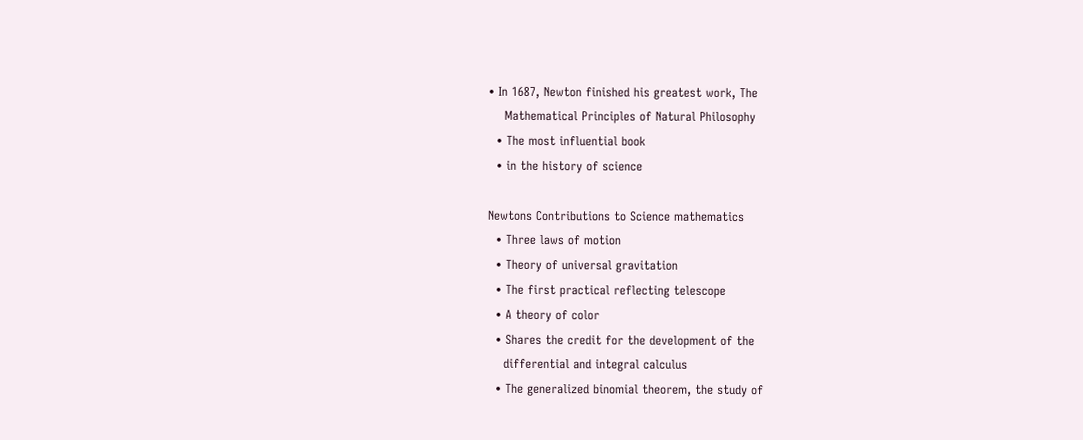• In 1687, Newton finished his greatest work, The
    Mathematical Principles of Natural Philosophy
  • The most influential book
  • in the history of science

Newtons Contributions to Science mathematics
  • Three laws of motion
  • Theory of universal gravitation
  • The first practical reflecting telescope
  • A theory of color
  • Shares the credit for the development of the
    differential and integral calculus
  • The generalized binomial theorem, the study of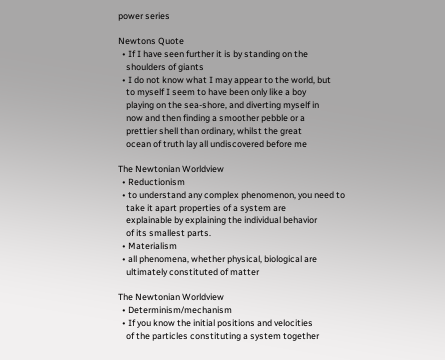power series

Newtons Quote
  • If I have seen further it is by standing on the
    shoulders of giants
  • I do not know what I may appear to the world, but
    to myself I seem to have been only like a boy
    playing on the sea-shore, and diverting myself in
    now and then finding a smoother pebble or a
    prettier shell than ordinary, whilst the great
    ocean of truth lay all undiscovered before me

The Newtonian Worldview
  • Reductionism
  • to understand any complex phenomenon, you need to
    take it apart properties of a system are
    explainable by explaining the individual behavior
    of its smallest parts.
  • Materialism
  • all phenomena, whether physical, biological are
    ultimately constituted of matter

The Newtonian Worldview
  • Determinism/mechanism
  • If you know the initial positions and velocities
    of the particles constituting a system together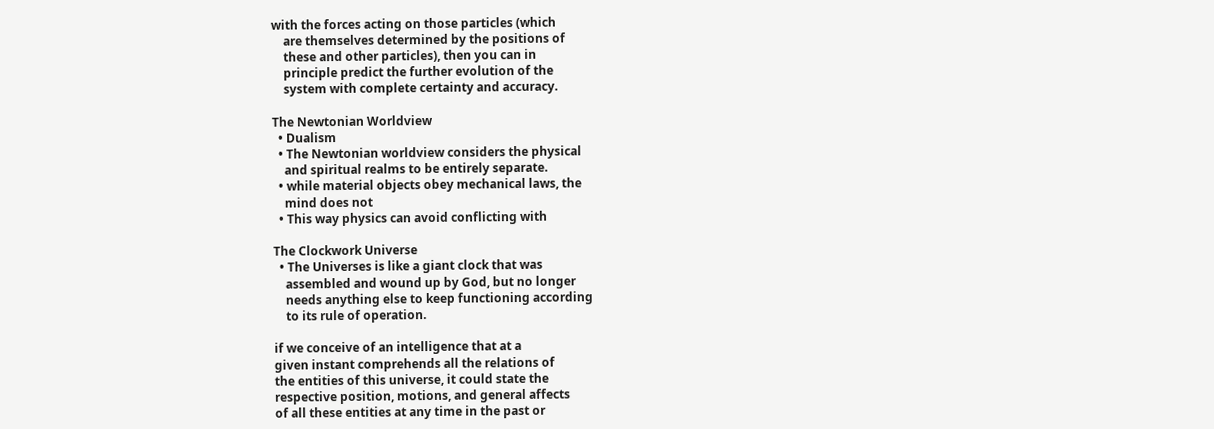with the forces acting on those particles (which
    are themselves determined by the positions of
    these and other particles), then you can in
    principle predict the further evolution of the
    system with complete certainty and accuracy.

The Newtonian Worldview
  • Dualism
  • The Newtonian worldview considers the physical
    and spiritual realms to be entirely separate.
  • while material objects obey mechanical laws, the
    mind does not
  • This way physics can avoid conflicting with

The Clockwork Universe
  • The Universes is like a giant clock that was
    assembled and wound up by God, but no longer
    needs anything else to keep functioning according
    to its rule of operation.

if we conceive of an intelligence that at a
given instant comprehends all the relations of
the entities of this universe, it could state the
respective position, motions, and general affects
of all these entities at any time in the past or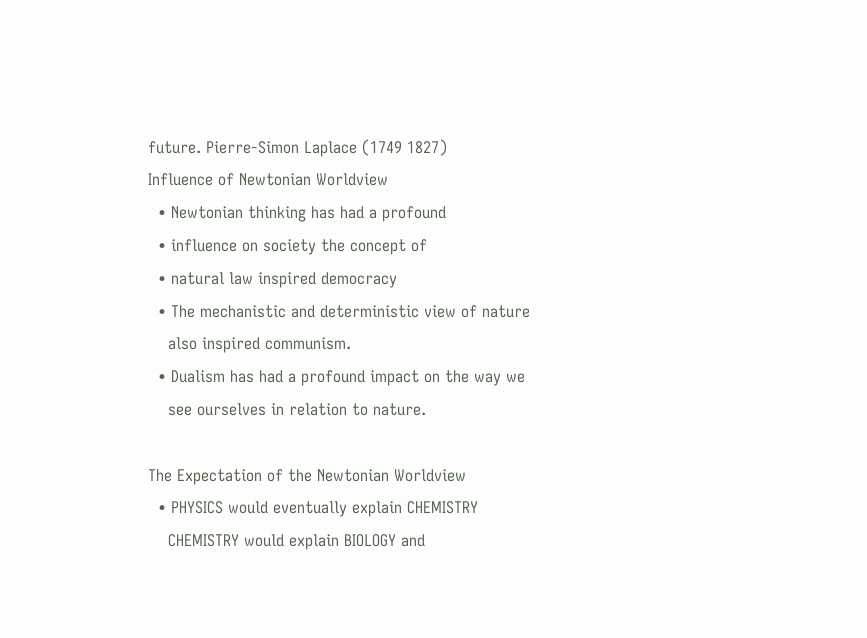future. Pierre-Simon Laplace (1749 1827)
Influence of Newtonian Worldview
  • Newtonian thinking has had a profound
  • influence on society the concept of
  • natural law inspired democracy
  • The mechanistic and deterministic view of nature
    also inspired communism.
  • Dualism has had a profound impact on the way we
    see ourselves in relation to nature.

The Expectation of the Newtonian Worldview
  • PHYSICS would eventually explain CHEMISTRY
    CHEMISTRY would explain BIOLOGY and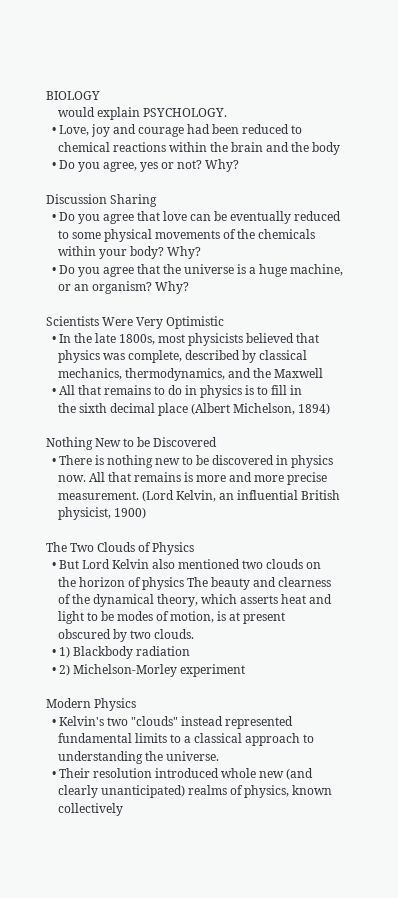BIOLOGY
    would explain PSYCHOLOGY.
  • Love, joy and courage had been reduced to
    chemical reactions within the brain and the body
  • Do you agree, yes or not? Why?

Discussion Sharing
  • Do you agree that love can be eventually reduced
    to some physical movements of the chemicals
    within your body? Why?
  • Do you agree that the universe is a huge machine,
    or an organism? Why?

Scientists Were Very Optimistic
  • In the late 1800s, most physicists believed that
    physics was complete, described by classical
    mechanics, thermodynamics, and the Maxwell
  • All that remains to do in physics is to fill in
    the sixth decimal place (Albert Michelson, 1894)

Nothing New to be Discovered
  • There is nothing new to be discovered in physics
    now. All that remains is more and more precise
    measurement. (Lord Kelvin, an influential British
    physicist, 1900)

The Two Clouds of Physics
  • But Lord Kelvin also mentioned two clouds on
    the horizon of physics The beauty and clearness
    of the dynamical theory, which asserts heat and
    light to be modes of motion, is at present
    obscured by two clouds.
  • 1) Blackbody radiation
  • 2) Michelson-Morley experiment

Modern Physics
  • Kelvin's two "clouds" instead represented
    fundamental limits to a classical approach to
    understanding the universe.
  • Their resolution introduced whole new (and
    clearly unanticipated) realms of physics, known
    collectively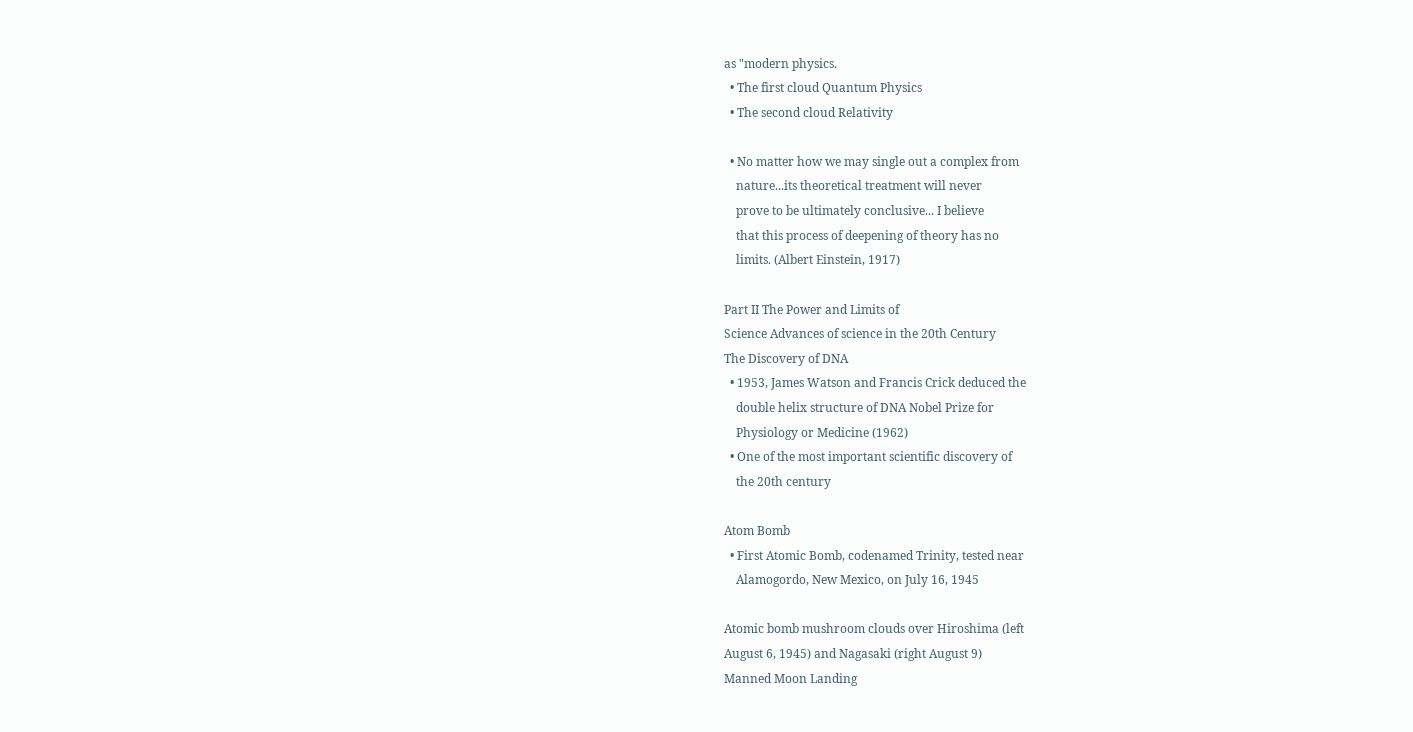as "modern physics.
  • The first cloud Quantum Physics
  • The second cloud Relativity

  • No matter how we may single out a complex from
    nature...its theoretical treatment will never
    prove to be ultimately conclusive... I believe
    that this process of deepening of theory has no
    limits. (Albert Einstein, 1917)

Part II The Power and Limits of
Science Advances of science in the 20th Century
The Discovery of DNA
  • 1953, James Watson and Francis Crick deduced the
    double helix structure of DNA Nobel Prize for
    Physiology or Medicine (1962)
  • One of the most important scientific discovery of
    the 20th century

Atom Bomb
  • First Atomic Bomb, codenamed Trinity, tested near
    Alamogordo, New Mexico, on July 16, 1945

Atomic bomb mushroom clouds over Hiroshima (left
August 6, 1945) and Nagasaki (right August 9)
Manned Moon Landing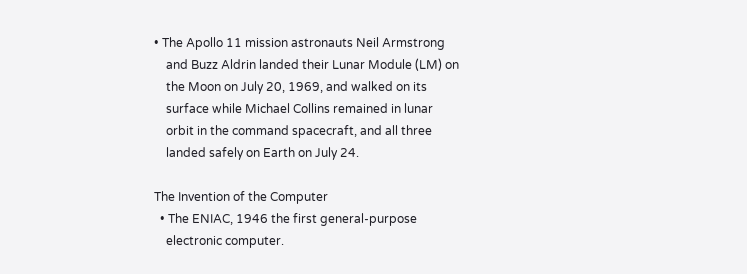• The Apollo 11 mission astronauts Neil Armstrong
    and Buzz Aldrin landed their Lunar Module (LM) on
    the Moon on July 20, 1969, and walked on its
    surface while Michael Collins remained in lunar
    orbit in the command spacecraft, and all three
    landed safely on Earth on July 24.

The Invention of the Computer
  • The ENIAC, 1946 the first general-purpose
    electronic computer.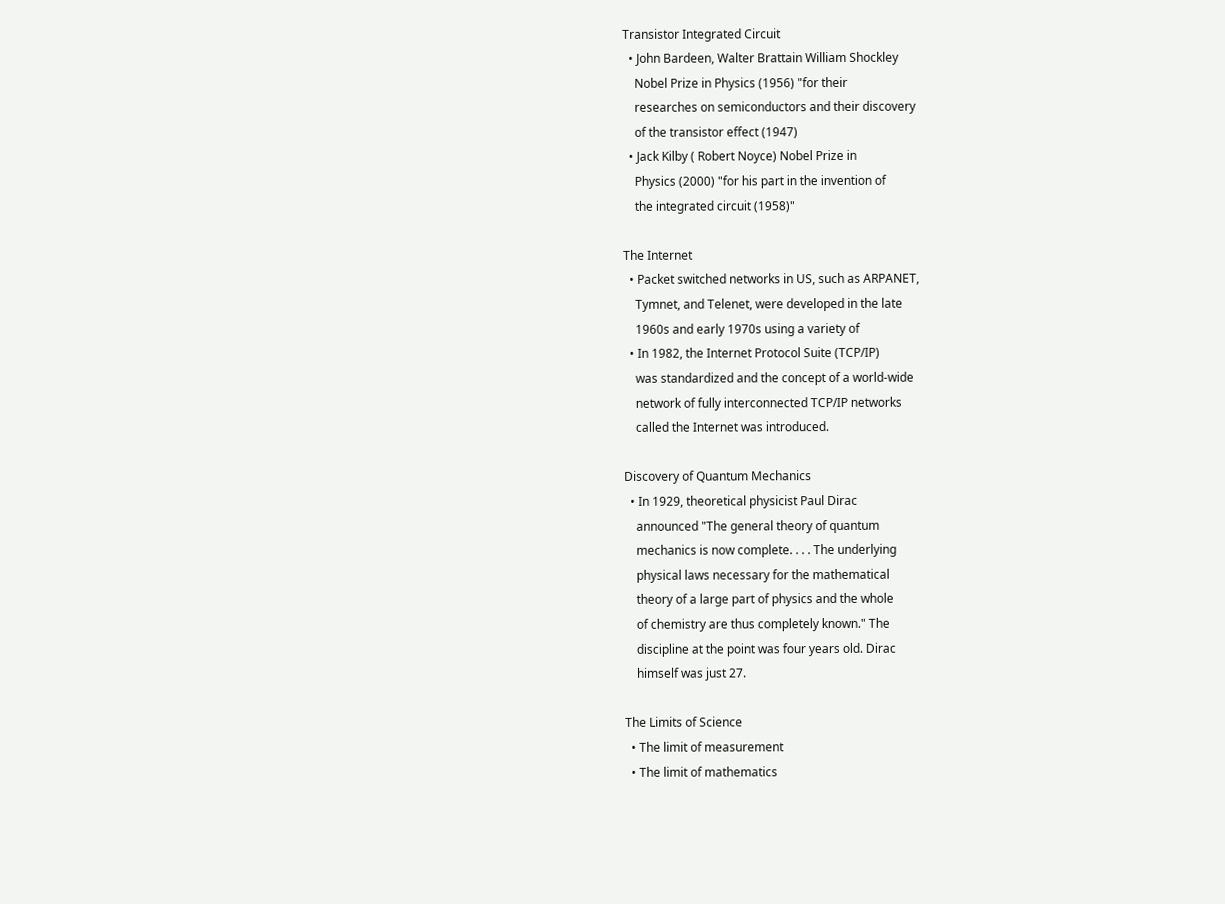Transistor Integrated Circuit
  • John Bardeen, Walter Brattain William Shockley
    Nobel Prize in Physics (1956) "for their
    researches on semiconductors and their discovery
    of the transistor effect (1947)
  • Jack Kilby ( Robert Noyce) Nobel Prize in
    Physics (2000) "for his part in the invention of
    the integrated circuit (1958)"

The Internet
  • Packet switched networks in US, such as ARPANET,
    Tymnet, and Telenet, were developed in the late
    1960s and early 1970s using a variety of
  • In 1982, the Internet Protocol Suite (TCP/IP)
    was standardized and the concept of a world-wide
    network of fully interconnected TCP/IP networks
    called the Internet was introduced.

Discovery of Quantum Mechanics
  • In 1929, theoretical physicist Paul Dirac
    announced "The general theory of quantum
    mechanics is now complete. . . . The underlying
    physical laws necessary for the mathematical
    theory of a large part of physics and the whole
    of chemistry are thus completely known." The
    discipline at the point was four years old. Dirac
    himself was just 27.

The Limits of Science
  • The limit of measurement
  • The limit of mathematics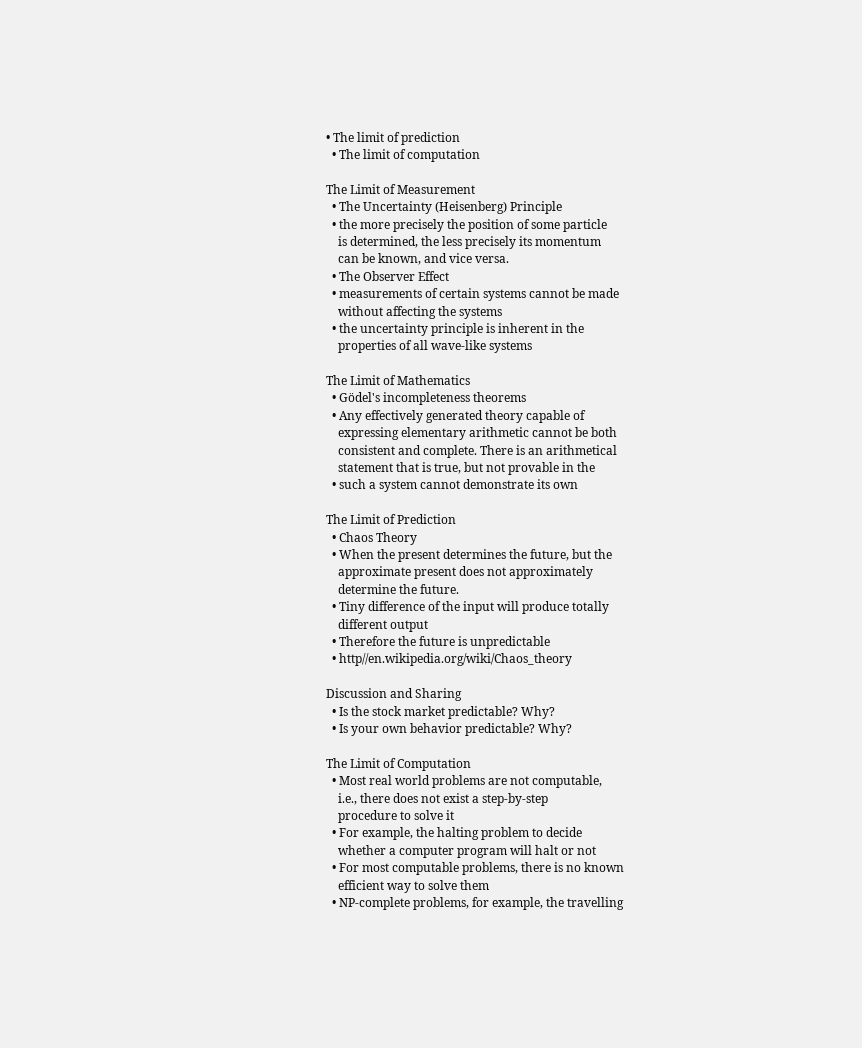• The limit of prediction
  • The limit of computation

The Limit of Measurement
  • The Uncertainty (Heisenberg) Principle
  • the more precisely the position of some particle
    is determined, the less precisely its momentum
    can be known, and vice versa.
  • The Observer Effect
  • measurements of certain systems cannot be made
    without affecting the systems
  • the uncertainty principle is inherent in the
    properties of all wave-like systems

The Limit of Mathematics
  • Gödel's incompleteness theorems
  • Any effectively generated theory capable of
    expressing elementary arithmetic cannot be both
    consistent and complete. There is an arithmetical
    statement that is true, but not provable in the
  • such a system cannot demonstrate its own

The Limit of Prediction
  • Chaos Theory
  • When the present determines the future, but the
    approximate present does not approximately
    determine the future.
  • Tiny difference of the input will produce totally
    different output
  • Therefore the future is unpredictable
  • http//en.wikipedia.org/wiki/Chaos_theory

Discussion and Sharing
  • Is the stock market predictable? Why?
  • Is your own behavior predictable? Why?

The Limit of Computation
  • Most real world problems are not computable,
    i.e., there does not exist a step-by-step
    procedure to solve it
  • For example, the halting problem to decide
    whether a computer program will halt or not
  • For most computable problems, there is no known
    efficient way to solve them
  • NP-complete problems, for example, the travelling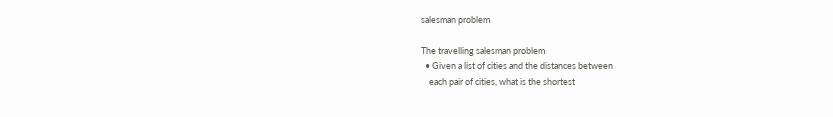salesman problem

The travelling salesman problem
  • Given a list of cities and the distances between
    each pair of cities, what is the shortest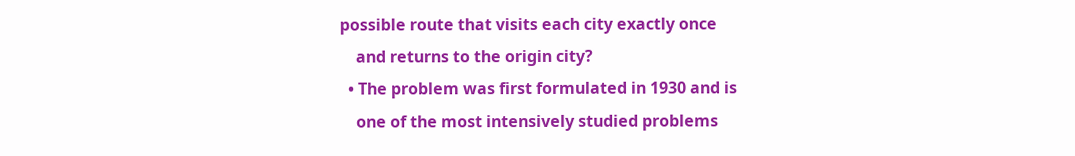possible route that visits each city exactly once
    and returns to the origin city?
  • The problem was first formulated in 1930 and is
    one of the most intensively studied problems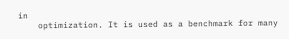in
    optimization. It is used as a benchmark for many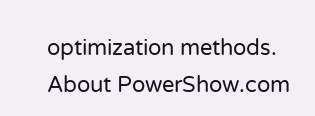optimization methods.
About PowerShow.com